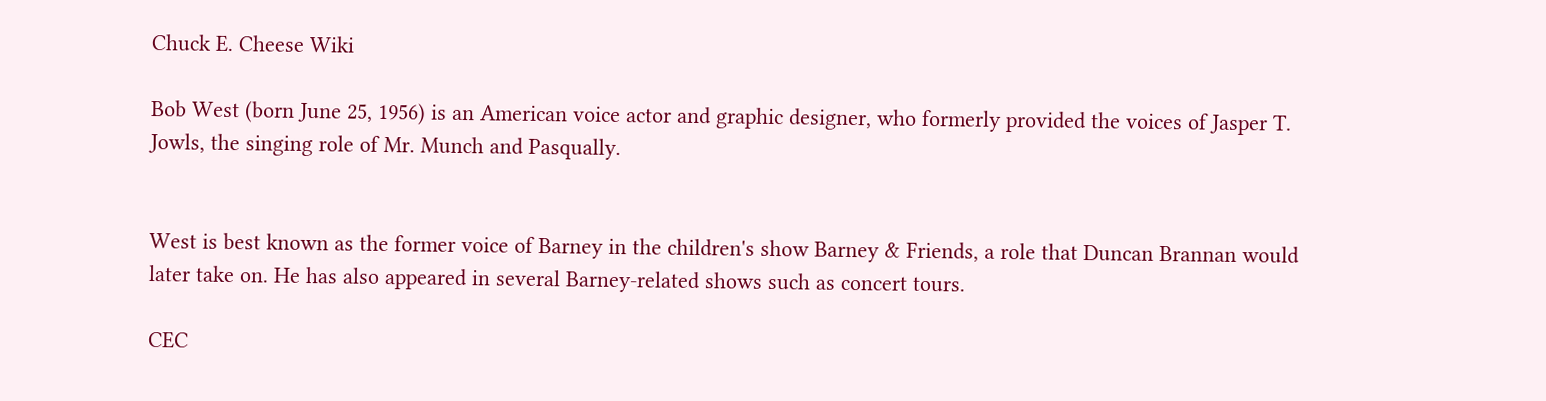Chuck E. Cheese Wiki

Bob West (born June 25, 1956) is an American voice actor and graphic designer, who formerly provided the voices of Jasper T. Jowls, the singing role of Mr. Munch and Pasqually.


West is best known as the former voice of Barney in the children's show Barney & Friends, a role that Duncan Brannan would later take on. He has also appeared in several Barney-related shows such as concert tours.

CEC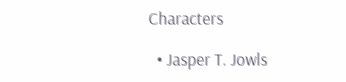Characters

  • Jasper T. Jowls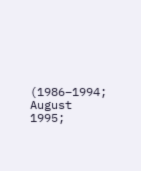(1986–1994; August 1995;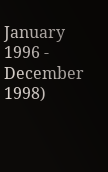January 1996 - December 1998)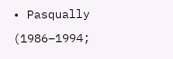• Pasqually (1986–1994;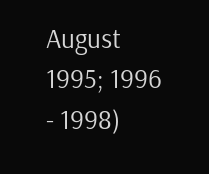August 1995; 1996 - 1998)